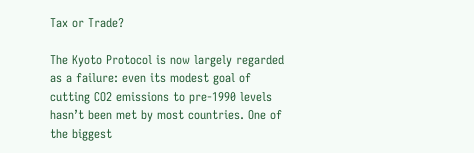Tax or Trade?

The Kyoto Protocol is now largely regarded as a failure: even its modest goal of cutting CO2 emissions to pre-1990 levels hasn’t been met by most countries. One of the biggest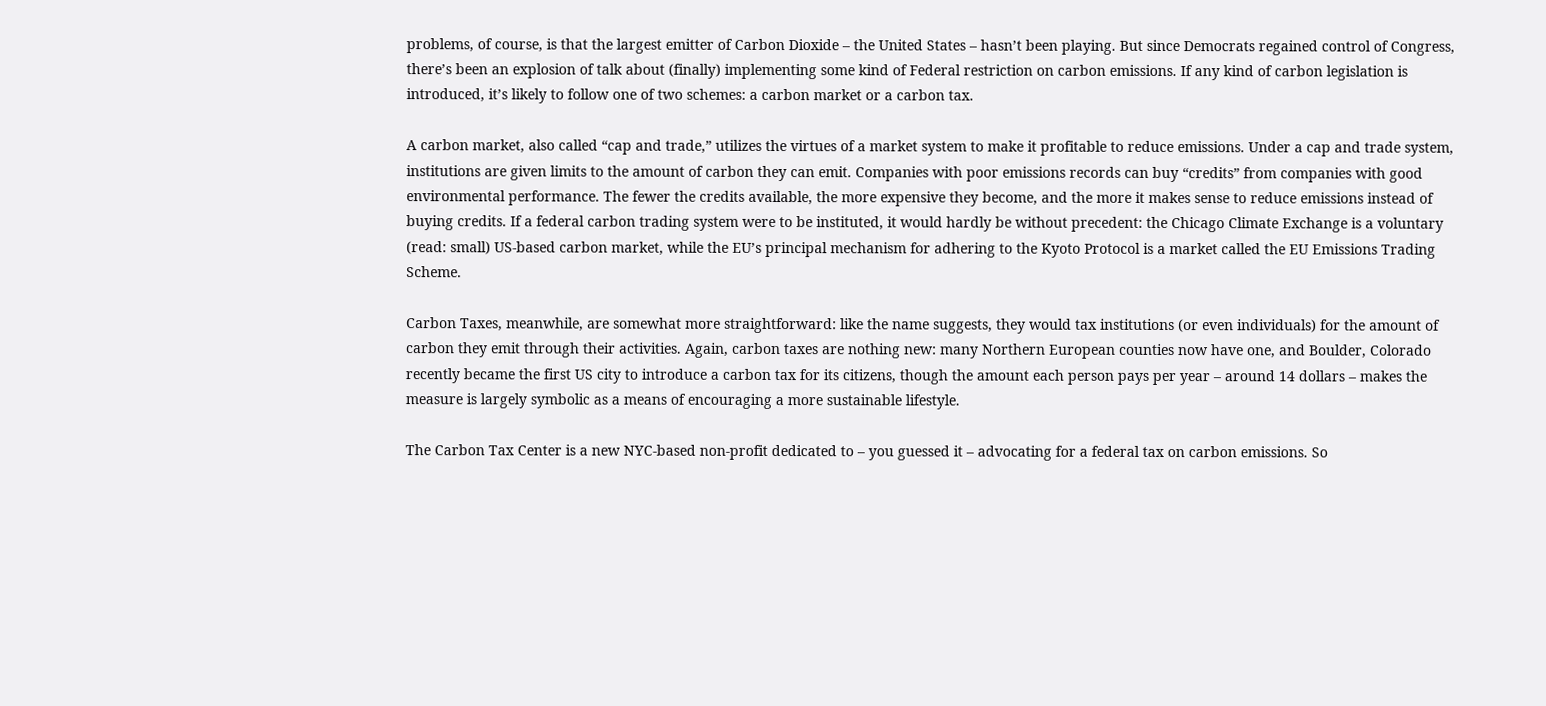problems, of course, is that the largest emitter of Carbon Dioxide – the United States – hasn’t been playing. But since Democrats regained control of Congress, there’s been an explosion of talk about (finally) implementing some kind of Federal restriction on carbon emissions. If any kind of carbon legislation is introduced, it’s likely to follow one of two schemes: a carbon market or a carbon tax.

A carbon market, also called “cap and trade,” utilizes the virtues of a market system to make it profitable to reduce emissions. Under a cap and trade system, institutions are given limits to the amount of carbon they can emit. Companies with poor emissions records can buy “credits” from companies with good environmental performance. The fewer the credits available, the more expensive they become, and the more it makes sense to reduce emissions instead of buying credits. If a federal carbon trading system were to be instituted, it would hardly be without precedent: the Chicago Climate Exchange is a voluntary (read: small) US-based carbon market, while the EU’s principal mechanism for adhering to the Kyoto Protocol is a market called the EU Emissions Trading Scheme.

Carbon Taxes, meanwhile, are somewhat more straightforward: like the name suggests, they would tax institutions (or even individuals) for the amount of carbon they emit through their activities. Again, carbon taxes are nothing new: many Northern European counties now have one, and Boulder, Colorado recently became the first US city to introduce a carbon tax for its citizens, though the amount each person pays per year – around 14 dollars – makes the measure is largely symbolic as a means of encouraging a more sustainable lifestyle.

The Carbon Tax Center is a new NYC-based non-profit dedicated to – you guessed it – advocating for a federal tax on carbon emissions. So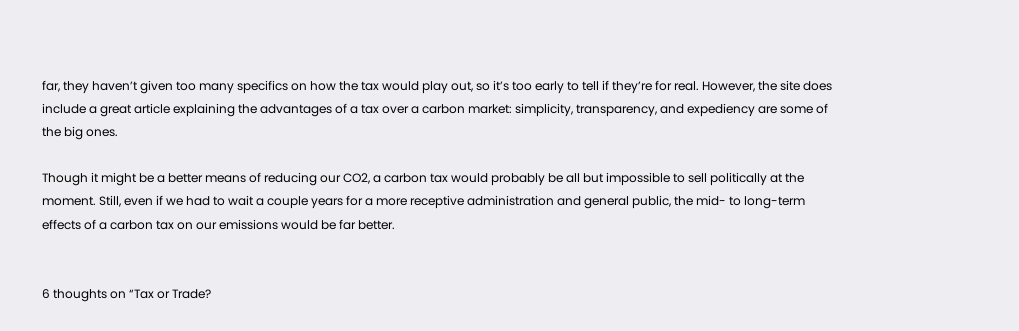far, they haven’t given too many specifics on how the tax would play out, so it’s too early to tell if they’re for real. However, the site does include a great article explaining the advantages of a tax over a carbon market: simplicity, transparency, and expediency are some of the big ones.

Though it might be a better means of reducing our CO2, a carbon tax would probably be all but impossible to sell politically at the moment. Still, even if we had to wait a couple years for a more receptive administration and general public, the mid- to long-term effects of a carbon tax on our emissions would be far better.


6 thoughts on “Tax or Trade?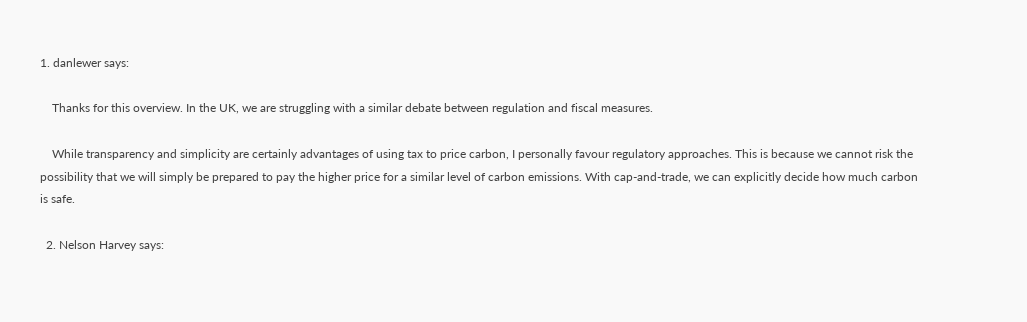1. danlewer says:

    Thanks for this overview. In the UK, we are struggling with a similar debate between regulation and fiscal measures.

    While transparency and simplicity are certainly advantages of using tax to price carbon, I personally favour regulatory approaches. This is because we cannot risk the possibility that we will simply be prepared to pay the higher price for a similar level of carbon emissions. With cap-and-trade, we can explicitly decide how much carbon is safe.

  2. Nelson Harvey says: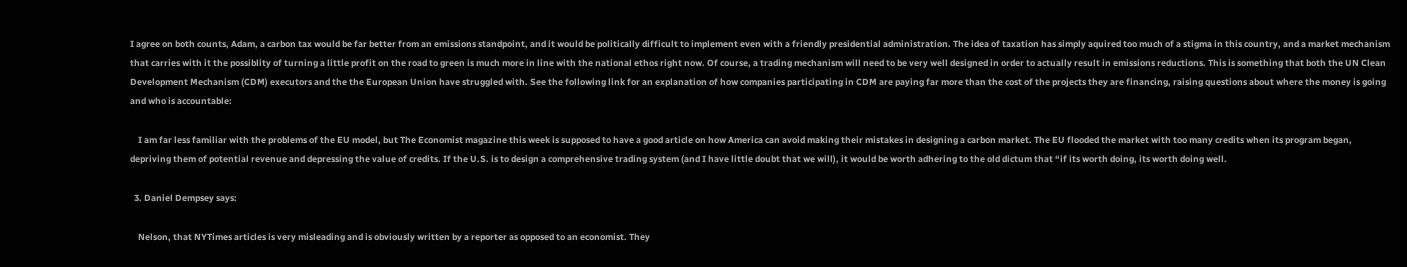I agree on both counts, Adam, a carbon tax would be far better from an emissions standpoint, and it would be politically difficult to implement even with a friendly presidential administration. The idea of taxation has simply aquired too much of a stigma in this country, and a market mechanism that carries with it the possiblity of turning a little profit on the road to green is much more in line with the national ethos right now. Of course, a trading mechanism will need to be very well designed in order to actually result in emissions reductions. This is something that both the UN Clean Development Mechanism (CDM) executors and the the European Union have struggled with. See the following link for an explanation of how companies participating in CDM are paying far more than the cost of the projects they are financing, raising questions about where the money is going and who is accountable:

    I am far less familiar with the problems of the EU model, but The Economist magazine this week is supposed to have a good article on how America can avoid making their mistakes in designing a carbon market. The EU flooded the market with too many credits when its program began, depriving them of potential revenue and depressing the value of credits. If the U.S. is to design a comprehensive trading system (and I have little doubt that we will), it would be worth adhering to the old dictum that “if its worth doing, its worth doing well.

  3. Daniel Dempsey says:

    Nelson, that NYTimes articles is very misleading and is obviously written by a reporter as opposed to an economist. They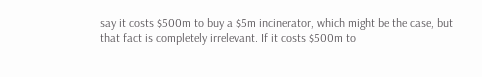say it costs $500m to buy a $5m incinerator, which might be the case, but that fact is completely irrelevant. If it costs $500m to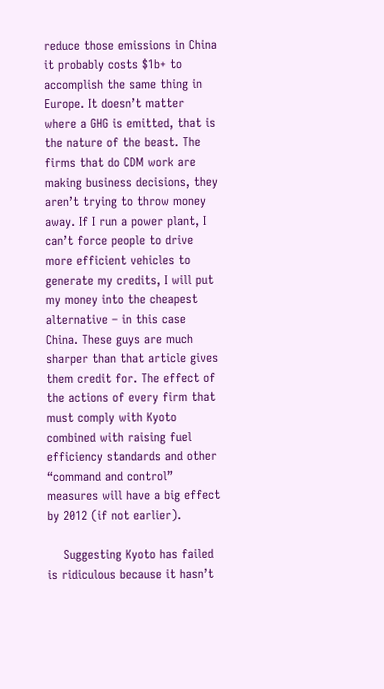reduce those emissions in China it probably costs $1b+ to accomplish the same thing in Europe. It doesn’t matter where a GHG is emitted, that is the nature of the beast. The firms that do CDM work are making business decisions, they aren’t trying to throw money away. If I run a power plant, I can’t force people to drive more efficient vehicles to generate my credits, I will put my money into the cheapest alternative – in this case China. These guys are much sharper than that article gives them credit for. The effect of the actions of every firm that must comply with Kyoto combined with raising fuel efficiency standards and other “command and control” measures will have a big effect by 2012 (if not earlier).

    Suggesting Kyoto has failed is ridiculous because it hasn’t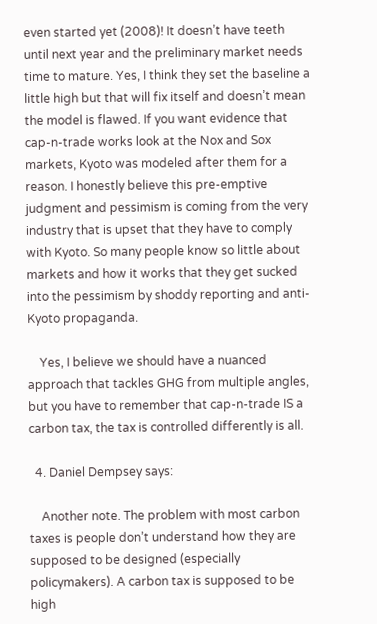even started yet (2008)! It doesn’t have teeth until next year and the preliminary market needs time to mature. Yes, I think they set the baseline a little high but that will fix itself and doesn’t mean the model is flawed. If you want evidence that cap-n-trade works look at the Nox and Sox markets, Kyoto was modeled after them for a reason. I honestly believe this pre-emptive judgment and pessimism is coming from the very industry that is upset that they have to comply with Kyoto. So many people know so little about markets and how it works that they get sucked into the pessimism by shoddy reporting and anti-Kyoto propaganda.

    Yes, I believe we should have a nuanced approach that tackles GHG from multiple angles, but you have to remember that cap-n-trade IS a carbon tax, the tax is controlled differently is all.

  4. Daniel Dempsey says:

    Another note. The problem with most carbon taxes is people don’t understand how they are supposed to be designed (especially policymakers). A carbon tax is supposed to be high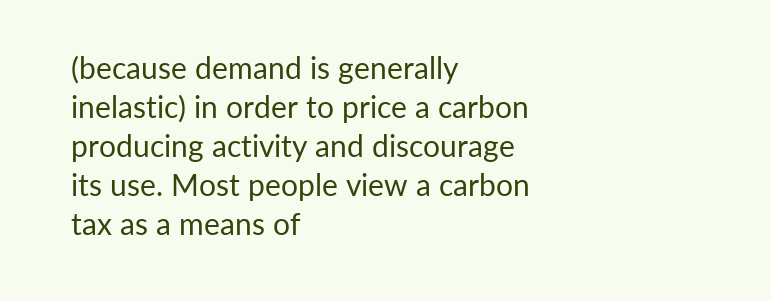(because demand is generally inelastic) in order to price a carbon producing activity and discourage its use. Most people view a carbon tax as a means of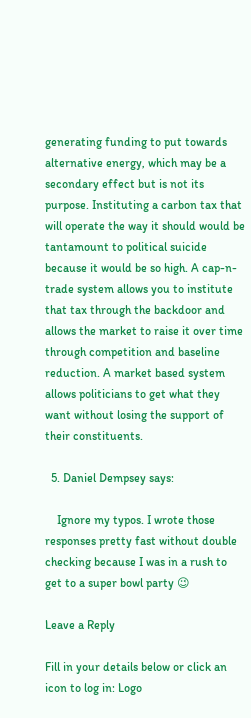generating funding to put towards alternative energy, which may be a secondary effect but is not its purpose. Instituting a carbon tax that will operate the way it should would be tantamount to political suicide because it would be so high. A cap-n-trade system allows you to institute that tax through the backdoor and allows the market to raise it over time through competition and baseline reduction. A market based system allows politicians to get what they want without losing the support of their constituents.

  5. Daniel Dempsey says:

    Ignore my typos. I wrote those responses pretty fast without double checking because I was in a rush to get to a super bowl party 😉

Leave a Reply

Fill in your details below or click an icon to log in: Logo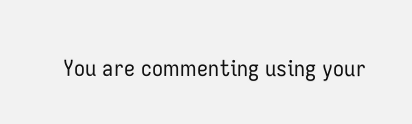You are commenting using your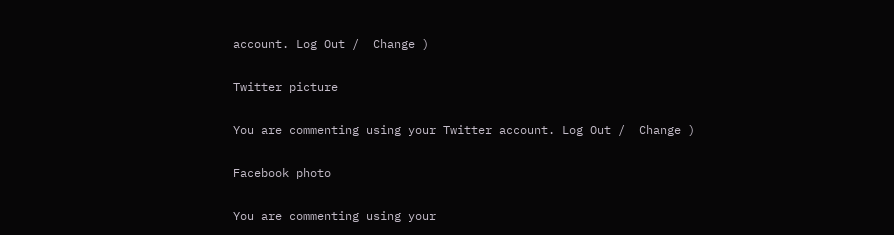account. Log Out /  Change )

Twitter picture

You are commenting using your Twitter account. Log Out /  Change )

Facebook photo

You are commenting using your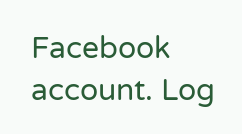Facebook account. Log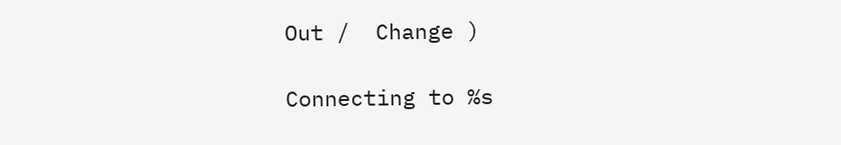Out /  Change )

Connecting to %s